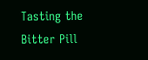Tasting the Bitter Pill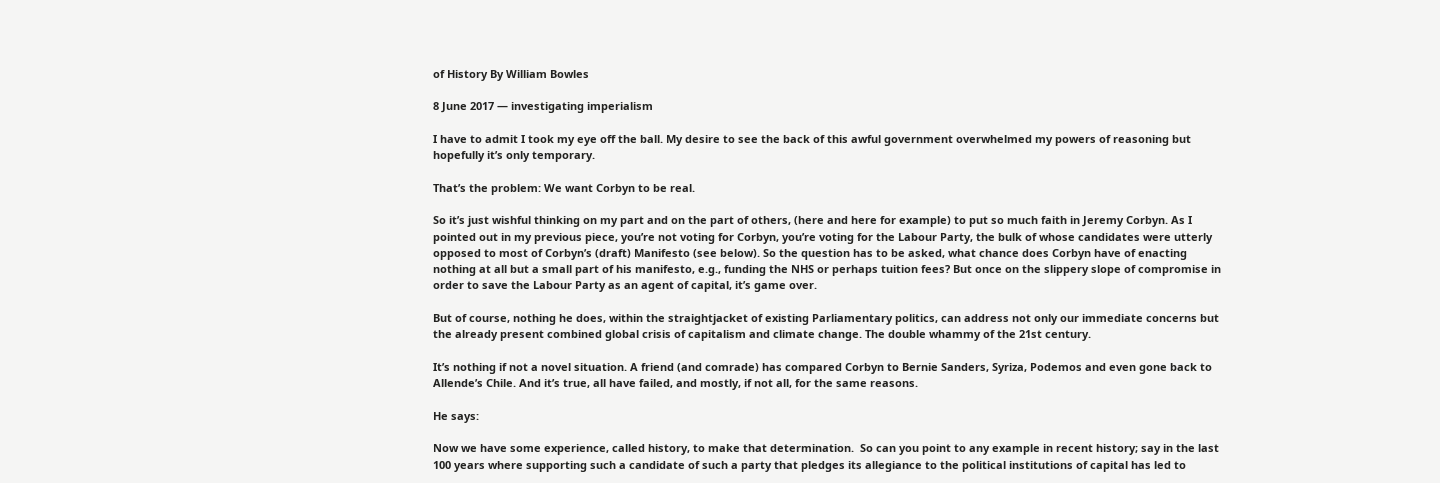of History By William Bowles

8 June 2017 — investigating imperialism

I have to admit I took my eye off the ball. My desire to see the back of this awful government overwhelmed my powers of reasoning but hopefully it’s only temporary.

That’s the problem: We want Corbyn to be real.

So it’s just wishful thinking on my part and on the part of others, (here and here for example) to put so much faith in Jeremy Corbyn. As I pointed out in my previous piece, you’re not voting for Corbyn, you’re voting for the Labour Party, the bulk of whose candidates were utterly opposed to most of Corbyn’s (draft) Manifesto (see below). So the question has to be asked, what chance does Corbyn have of enacting nothing at all but a small part of his manifesto, e.g., funding the NHS or perhaps tuition fees? But once on the slippery slope of compromise in order to save the Labour Party as an agent of capital, it’s game over.

But of course, nothing he does, within the straightjacket of existing Parliamentary politics, can address not only our immediate concerns but the already present combined global crisis of capitalism and climate change. The double whammy of the 21st century.

It’s nothing if not a novel situation. A friend (and comrade) has compared Corbyn to Bernie Sanders, Syriza, Podemos and even gone back to Allende’s Chile. And it’s true, all have failed, and mostly, if not all, for the same reasons.

He says:

Now we have some experience, called history, to make that determination.  So can you point to any example in recent history; say in the last 100 years where supporting such a candidate of such a party that pledges its allegiance to the political institutions of capital has led to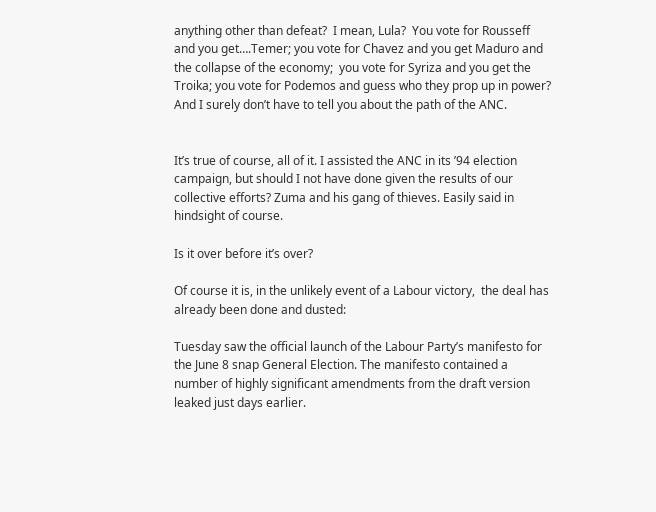anything other than defeat?  I mean, Lula?  You vote for Rousseff and you get….Temer; you vote for Chavez and you get Maduro and the collapse of the economy;  you vote for Syriza and you get the Troika; you vote for Podemos and guess who they prop up in power?  And I surely don’t have to tell you about the path of the ANC.


It’s true of course, all of it. I assisted the ANC in its ’94 election campaign, but should I not have done given the results of our collective efforts? Zuma and his gang of thieves. Easily said in hindsight of course.

Is it over before it’s over?

Of course it is, in the unlikely event of a Labour victory,  the deal has already been done and dusted:

Tuesday saw the official launch of the Labour Party’s manifesto for the June 8 snap General Election. The manifesto contained a number of highly significant amendments from the draft version leaked just days earlier.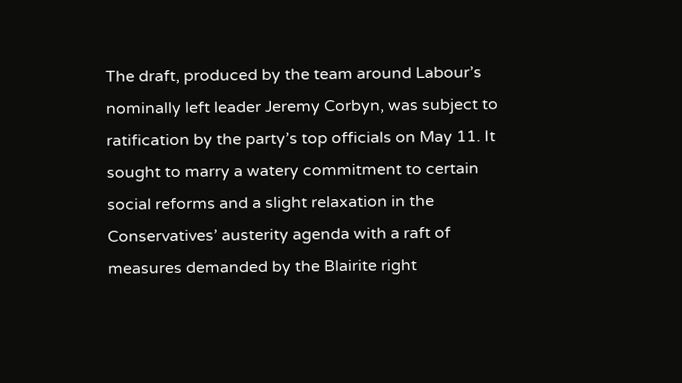The draft, produced by the team around Labour’s nominally left leader Jeremy Corbyn, was subject to ratification by the party’s top officials on May 11. It sought to marry a watery commitment to certain social reforms and a slight relaxation in the Conservatives’ austerity agenda with a raft of measures demanded by the Blairite right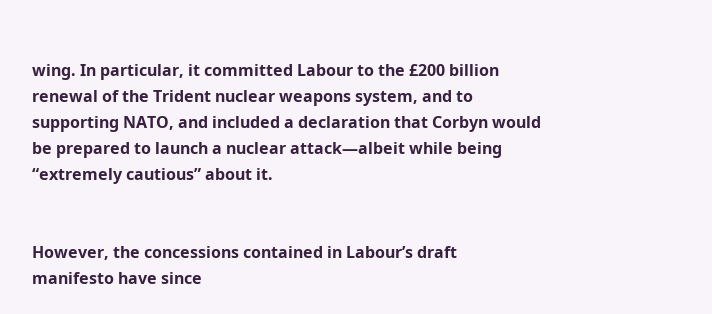wing. In particular, it committed Labour to the £200 billion renewal of the Trident nuclear weapons system, and to supporting NATO, and included a declaration that Corbyn would be prepared to launch a nuclear attack—albeit while being “extremely cautious” about it.


However, the concessions contained in Labour’s draft manifesto have since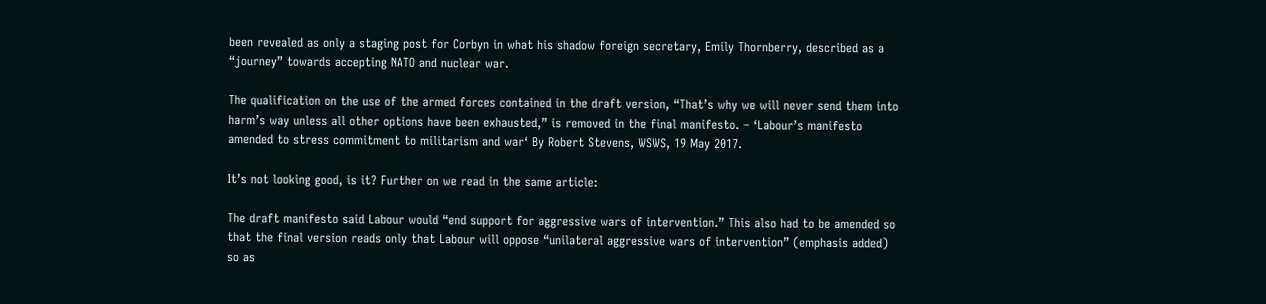been revealed as only a staging post for Corbyn in what his shadow foreign secretary, Emily Thornberry, described as a “journey” towards accepting NATO and nuclear war.

The qualification on the use of the armed forces contained in the draft version, “That’s why we will never send them into harm’s way unless all other options have been exhausted,” is removed in the final manifesto. – ‘Labour’s manifesto amended to stress commitment to militarism and war‘ By Robert Stevens, WSWS, 19 May 2017.

It’s not looking good, is it? Further on we read in the same article:

The draft manifesto said Labour would “end support for aggressive wars of intervention.” This also had to be amended so that the final version reads only that Labour will oppose “unilateral aggressive wars of intervention” (emphasis added) so as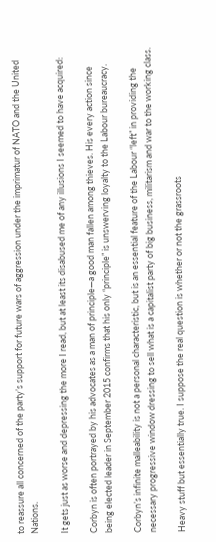to reassure all concerned of the party’s support for future wars of aggression under the imprimatur of NATO and the United Nations.

It gets just as worse and depressing the more I read, but at least its disabused me of any illusions I seemed to have acquired:

Corbyn is often portrayed by his advocates as a man of principle—a good man fallen among thieves. His every action since being elected leader in September 2015 confirms that his only “principle” is unswerving loyalty to the Labour bureaucracy.

Corbyn’s infinite malleability is not a personal characteristic, but is an essential feature of the Labour “left” in providing the necessary progressive window dressing to sell what is a capitalist party of big business, militarism and war to the working class.

Heavy stuff but essentially true. I suppose the real question is whether or not the grassroots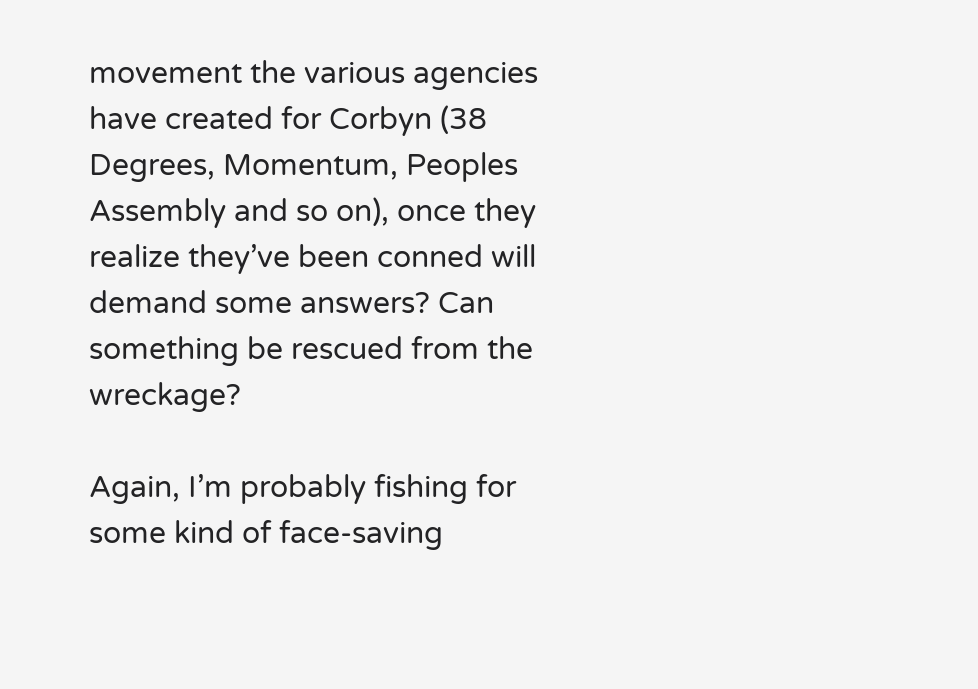movement the various agencies have created for Corbyn (38 Degrees, Momentum, Peoples Assembly and so on), once they realize they’ve been conned will demand some answers? Can something be rescued from the wreckage?

Again, I’m probably fishing for some kind of face-saving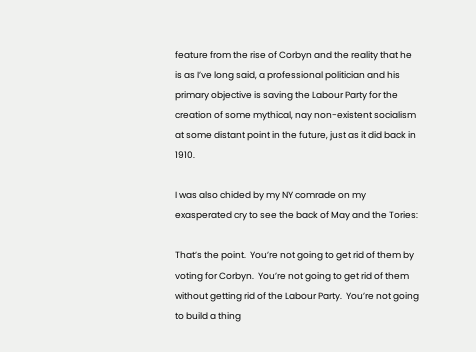feature from the rise of Corbyn and the reality that he is as I’ve long said, a professional politician and his primary objective is saving the Labour Party for the creation of some mythical, nay non-existent socialism at some distant point in the future, just as it did back in 1910.

I was also chided by my NY comrade on my exasperated cry to see the back of May and the Tories:

That’s the point.  You’re not going to get rid of them by voting for Corbyn.  You’re not going to get rid of them without getting rid of the Labour Party.  You’re not going to build a thing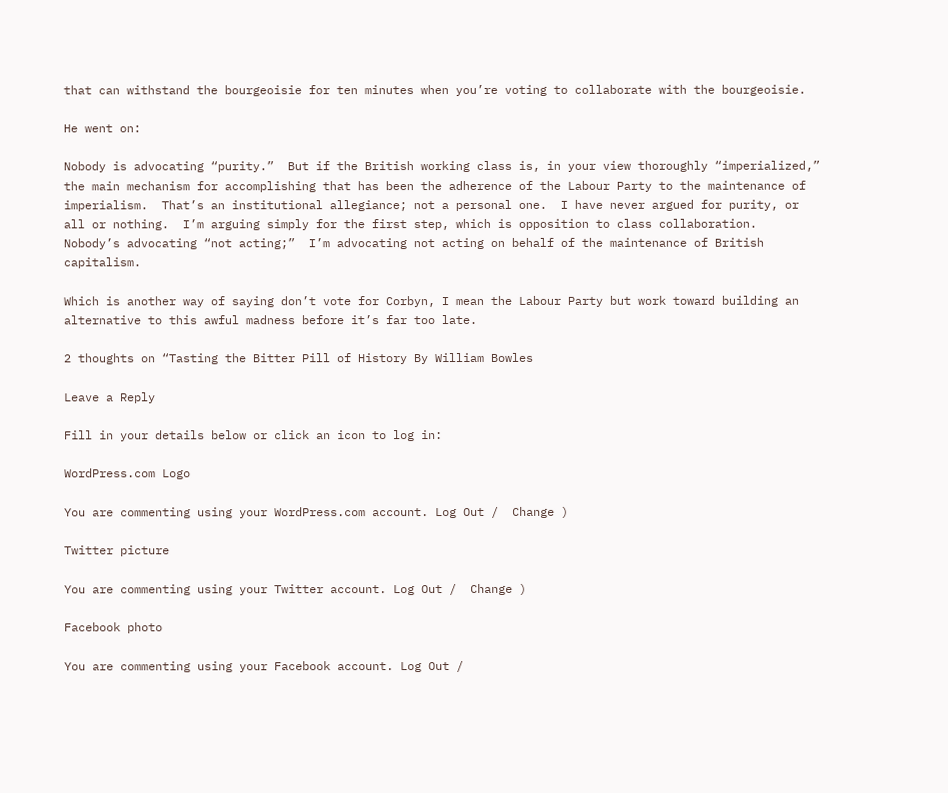that can withstand the bourgeoisie for ten minutes when you’re voting to collaborate with the bourgeoisie.

He went on:

Nobody is advocating “purity.”  But if the British working class is, in your view thoroughly “imperialized,” the main mechanism for accomplishing that has been the adherence of the Labour Party to the maintenance of imperialism.  That’s an institutional allegiance; not a personal one.  I have never argued for purity, or all or nothing.  I’m arguing simply for the first step, which is opposition to class collaboration.  Nobody’s advocating “not acting;”  I’m advocating not acting on behalf of the maintenance of British capitalism.

Which is another way of saying don’t vote for Corbyn, I mean the Labour Party but work toward building an alternative to this awful madness before it’s far too late.

2 thoughts on “Tasting the Bitter Pill of History By William Bowles

Leave a Reply

Fill in your details below or click an icon to log in:

WordPress.com Logo

You are commenting using your WordPress.com account. Log Out /  Change )

Twitter picture

You are commenting using your Twitter account. Log Out /  Change )

Facebook photo

You are commenting using your Facebook account. Log Out /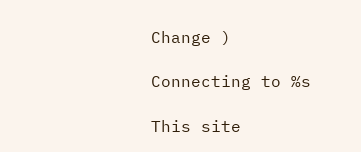Change )

Connecting to %s

This site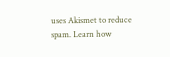uses Akismet to reduce spam. Learn how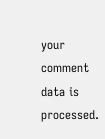your comment data is processed.